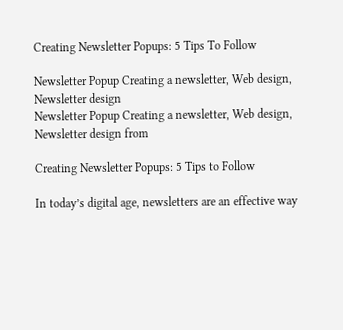Creating Newsletter Popups: 5 Tips To Follow

Newsletter Popup Creating a newsletter, Web design, Newsletter design
Newsletter Popup Creating a newsletter, Web design, Newsletter design from

Creating Newsletter Popups: 5 Tips to Follow

In today’s digital age, newsletters are an effective way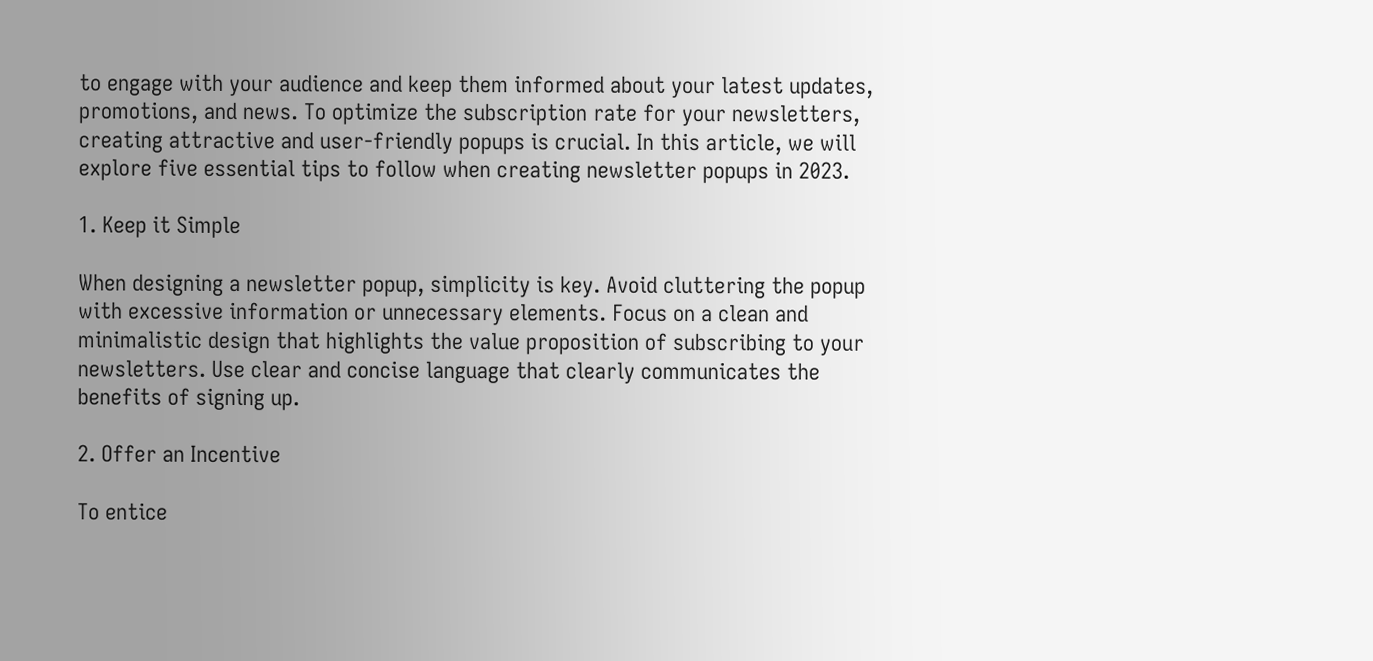to engage with your audience and keep them informed about your latest updates, promotions, and news. To optimize the subscription rate for your newsletters, creating attractive and user-friendly popups is crucial. In this article, we will explore five essential tips to follow when creating newsletter popups in 2023.

1. Keep it Simple

When designing a newsletter popup, simplicity is key. Avoid cluttering the popup with excessive information or unnecessary elements. Focus on a clean and minimalistic design that highlights the value proposition of subscribing to your newsletters. Use clear and concise language that clearly communicates the benefits of signing up.

2. Offer an Incentive

To entice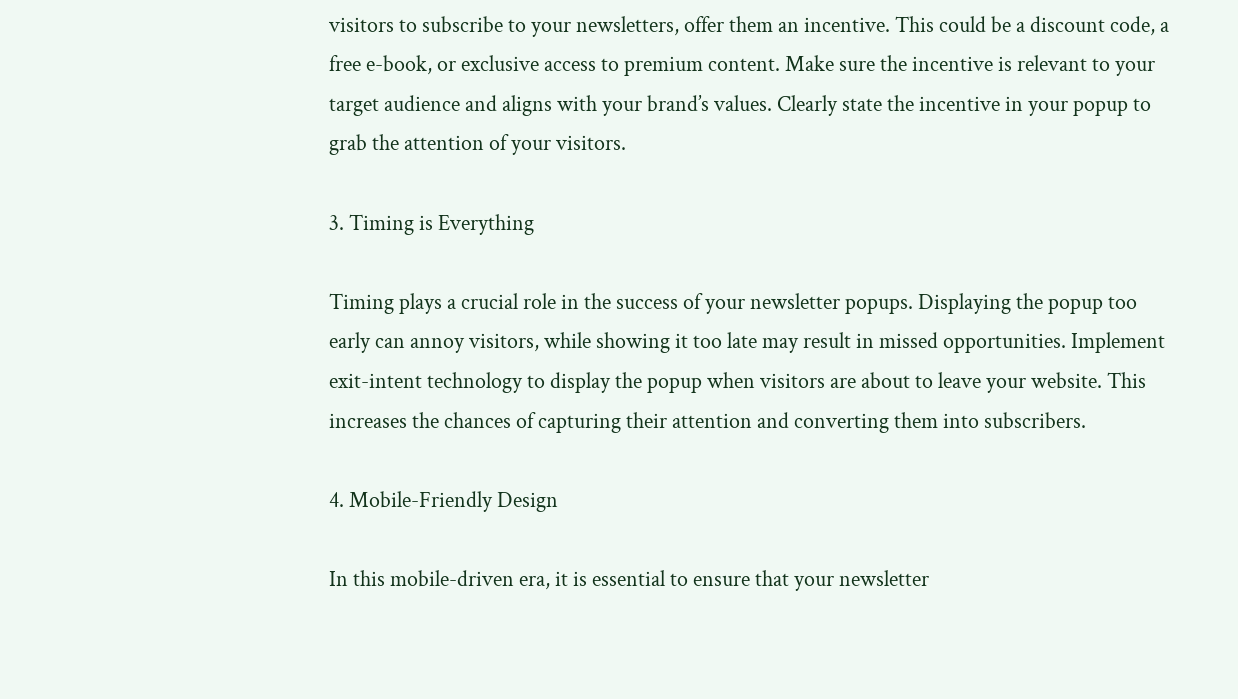visitors to subscribe to your newsletters, offer them an incentive. This could be a discount code, a free e-book, or exclusive access to premium content. Make sure the incentive is relevant to your target audience and aligns with your brand’s values. Clearly state the incentive in your popup to grab the attention of your visitors.

3. Timing is Everything

Timing plays a crucial role in the success of your newsletter popups. Displaying the popup too early can annoy visitors, while showing it too late may result in missed opportunities. Implement exit-intent technology to display the popup when visitors are about to leave your website. This increases the chances of capturing their attention and converting them into subscribers.

4. Mobile-Friendly Design

In this mobile-driven era, it is essential to ensure that your newsletter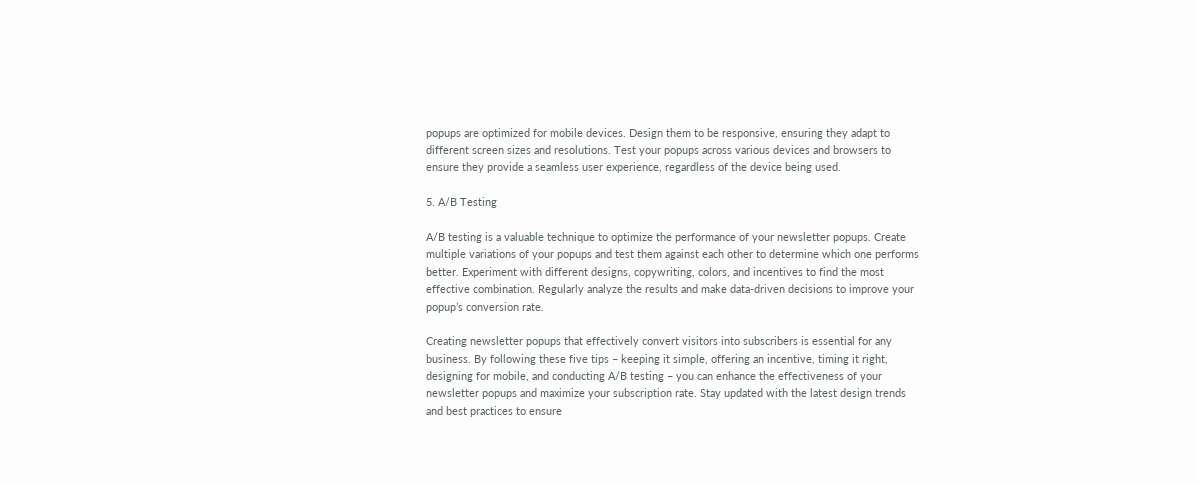popups are optimized for mobile devices. Design them to be responsive, ensuring they adapt to different screen sizes and resolutions. Test your popups across various devices and browsers to ensure they provide a seamless user experience, regardless of the device being used.

5. A/B Testing

A/B testing is a valuable technique to optimize the performance of your newsletter popups. Create multiple variations of your popups and test them against each other to determine which one performs better. Experiment with different designs, copywriting, colors, and incentives to find the most effective combination. Regularly analyze the results and make data-driven decisions to improve your popup’s conversion rate.

Creating newsletter popups that effectively convert visitors into subscribers is essential for any business. By following these five tips – keeping it simple, offering an incentive, timing it right, designing for mobile, and conducting A/B testing – you can enhance the effectiveness of your newsletter popups and maximize your subscription rate. Stay updated with the latest design trends and best practices to ensure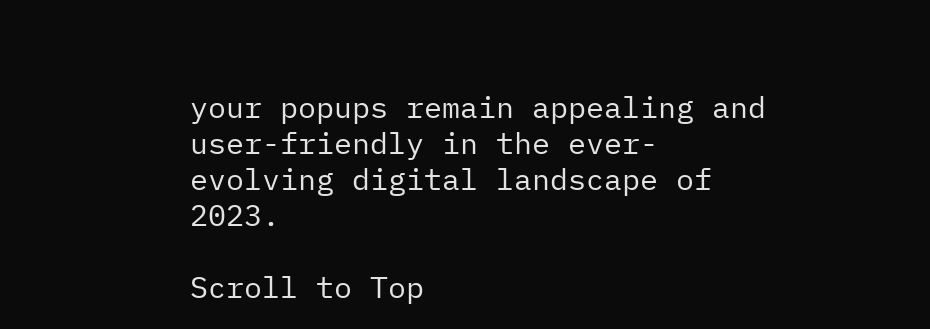your popups remain appealing and user-friendly in the ever-evolving digital landscape of 2023.

Scroll to Top